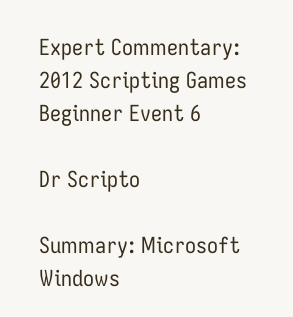Expert Commentary: 2012 Scripting Games Beginner Event 6

Dr Scripto

Summary: Microsoft Windows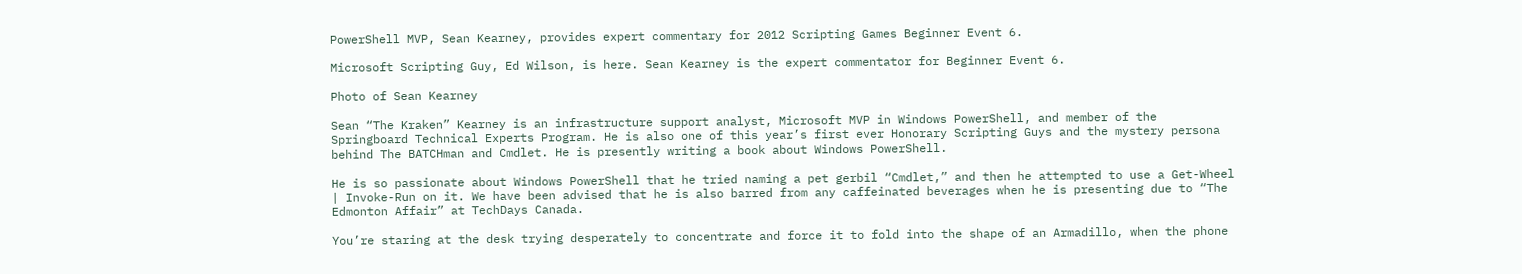PowerShell MVP, Sean Kearney, provides expert commentary for 2012 Scripting Games Beginner Event 6.

Microsoft Scripting Guy, Ed Wilson, is here. Sean Kearney is the expert commentator for Beginner Event 6.

Photo of Sean Kearney

Sean “The Kraken” Kearney is an infrastructure support analyst, Microsoft MVP in Windows PowerShell, and member of the Springboard Technical Experts Program. He is also one of this year’s first ever Honorary Scripting Guys and the mystery persona behind The BATCHman and Cmdlet. He is presently writing a book about Windows PowerShell.

He is so passionate about Windows PowerShell that he tried naming a pet gerbil “Cmdlet,” and then he attempted to use a Get-Wheel | Invoke-Run on it. We have been advised that he is also barred from any caffeinated beverages when he is presenting due to “The Edmonton Affair” at TechDays Canada.

You’re staring at the desk trying desperately to concentrate and force it to fold into the shape of an Armadillo, when the phone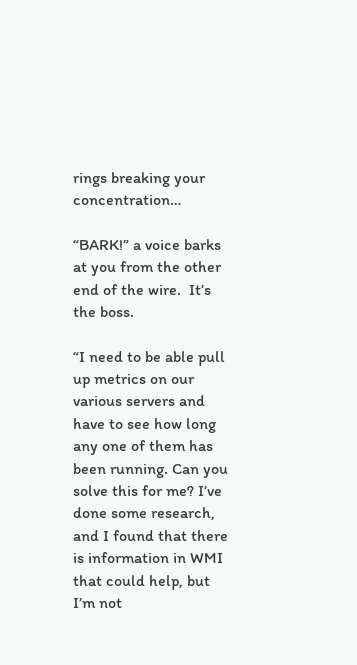rings breaking your concentration…

“BARK!” a voice barks at you from the other end of the wire.  It’s the boss.

“I need to be able pull up metrics on our various servers and have to see how long any one of them has been running. Can you solve this for me? I’ve done some research, and I found that there is information in WMI that could help, but I’m not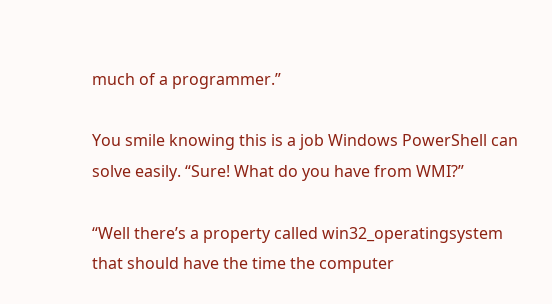much of a programmer.”

You smile knowing this is a job Windows PowerShell can solve easily. “Sure! What do you have from WMI?”

“Well there’s a property called win32_operatingsystem that should have the time the computer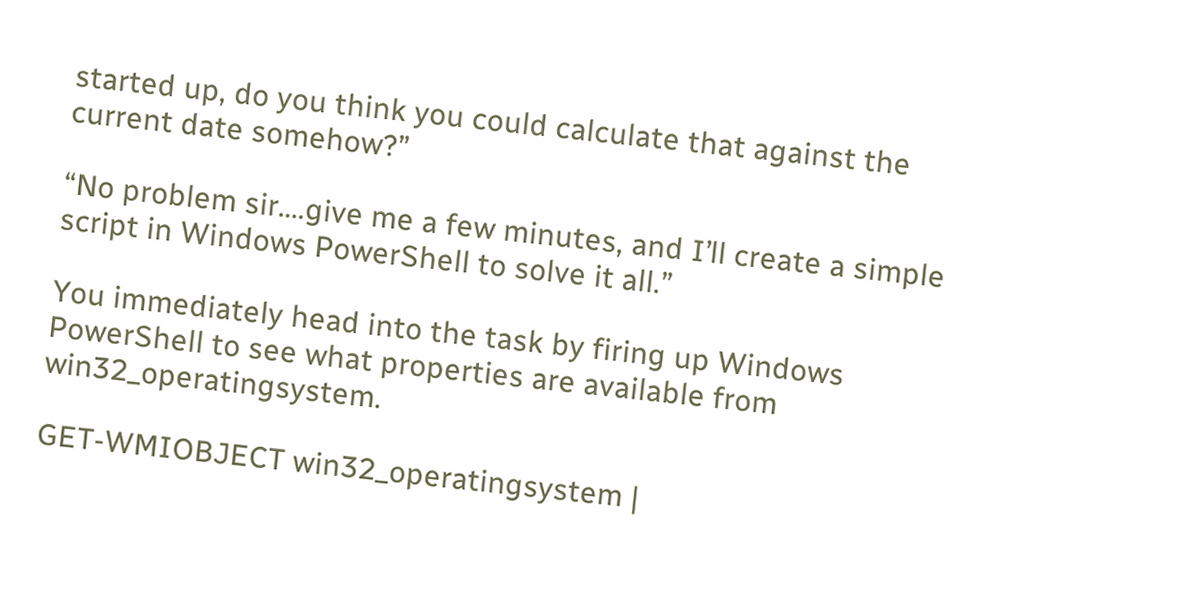started up, do you think you could calculate that against the current date somehow?”

“No problem sir….give me a few minutes, and I’ll create a simple script in Windows PowerShell to solve it all.”

You immediately head into the task by firing up Windows PowerShell to see what properties are available from win32_operatingsystem.

GET-WMIOBJECT win32_operatingsystem |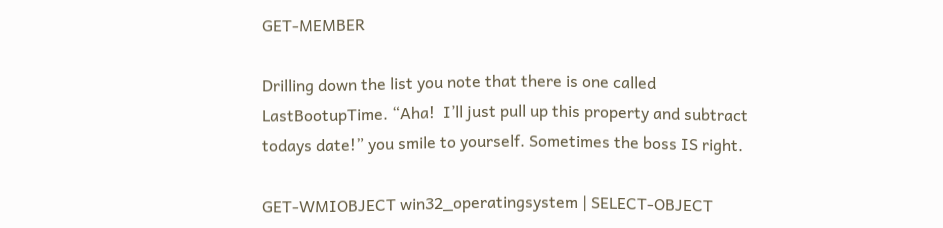GET-MEMBER

Drilling down the list you note that there is one called LastBootupTime. “Aha!  I’ll just pull up this property and subtract todays date!” you smile to yourself. Sometimes the boss IS right.

GET-WMIOBJECT win32_operatingsystem | SELECT-OBJECT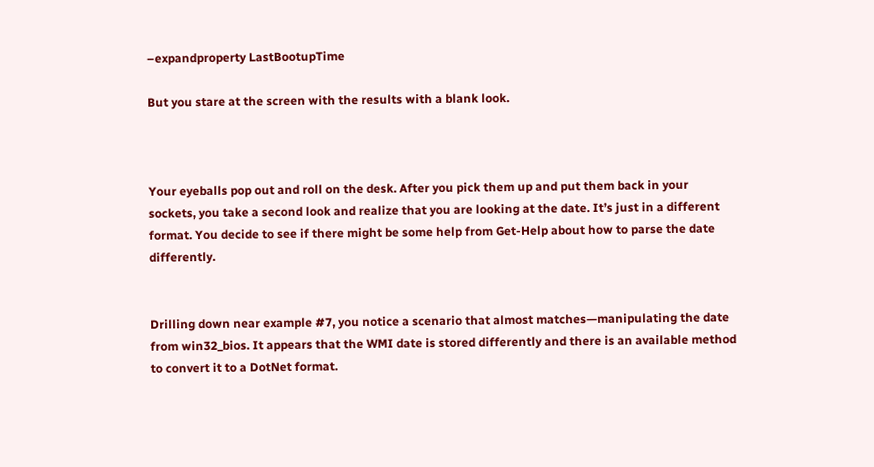–expandproperty LastBootupTime

But you stare at the screen with the results with a blank look.



Your eyeballs pop out and roll on the desk. After you pick them up and put them back in your sockets, you take a second look and realize that you are looking at the date. It’s just in a different format. You decide to see if there might be some help from Get-Help about how to parse the date differently.


Drilling down near example #7, you notice a scenario that almost matches—manipulating the date from win32_bios. It appears that the WMI date is stored differently and there is an available method to convert it to a DotNet format.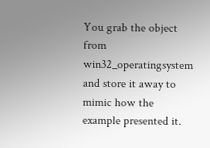You grab the object from win32_operatingsystem and store it away to mimic how the example presented it.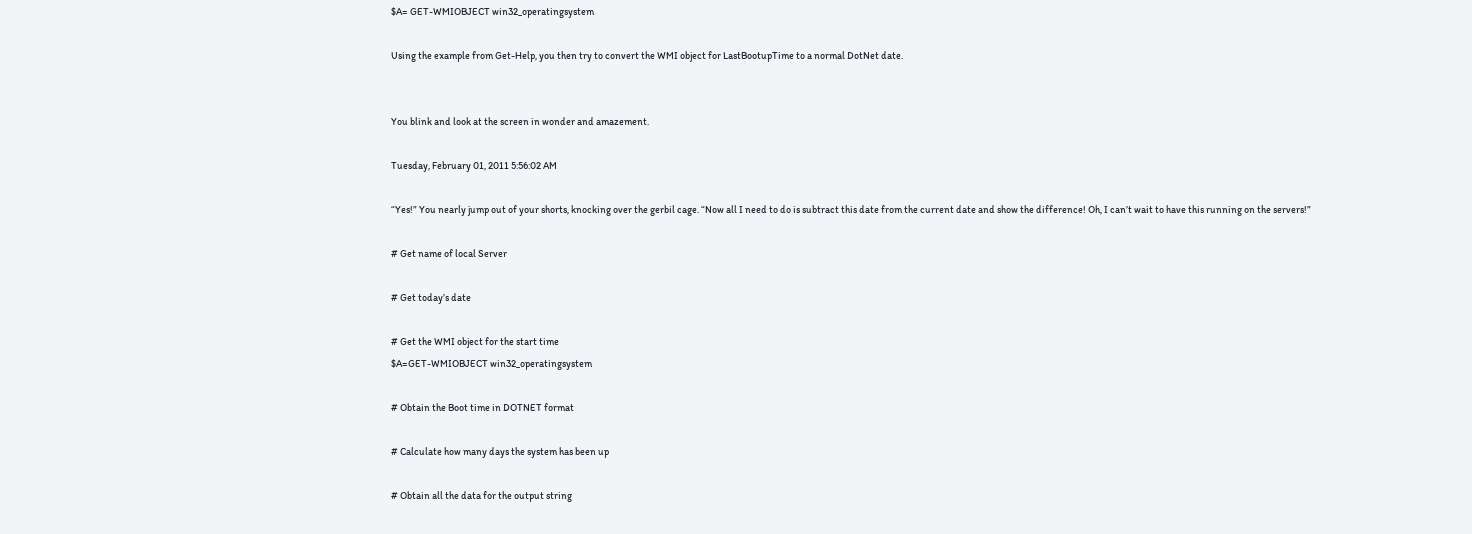$A= GET-WMIOBJECT win32_operatingsystem

Using the example from Get-Help, you then try to convert the WMI object for LastBootupTime to a normal DotNet date.


You blink and look at the screen in wonder and amazement.

Tuesday, February 01, 2011 5:56:02 AM

“Yes!” You nearly jump out of your shorts, knocking over the gerbil cage. “Now all I need to do is subtract this date from the current date and show the difference! Oh, I can’t wait to have this running on the servers!”

# Get name of local Server

# Get today’s date

# Get the WMI object for the start time
$A=GET-WMIOBJECT win32_operatingsystem

# Obtain the Boot time in DOTNET format

# Calculate how many days the system has been up

# Obtain all the data for the output string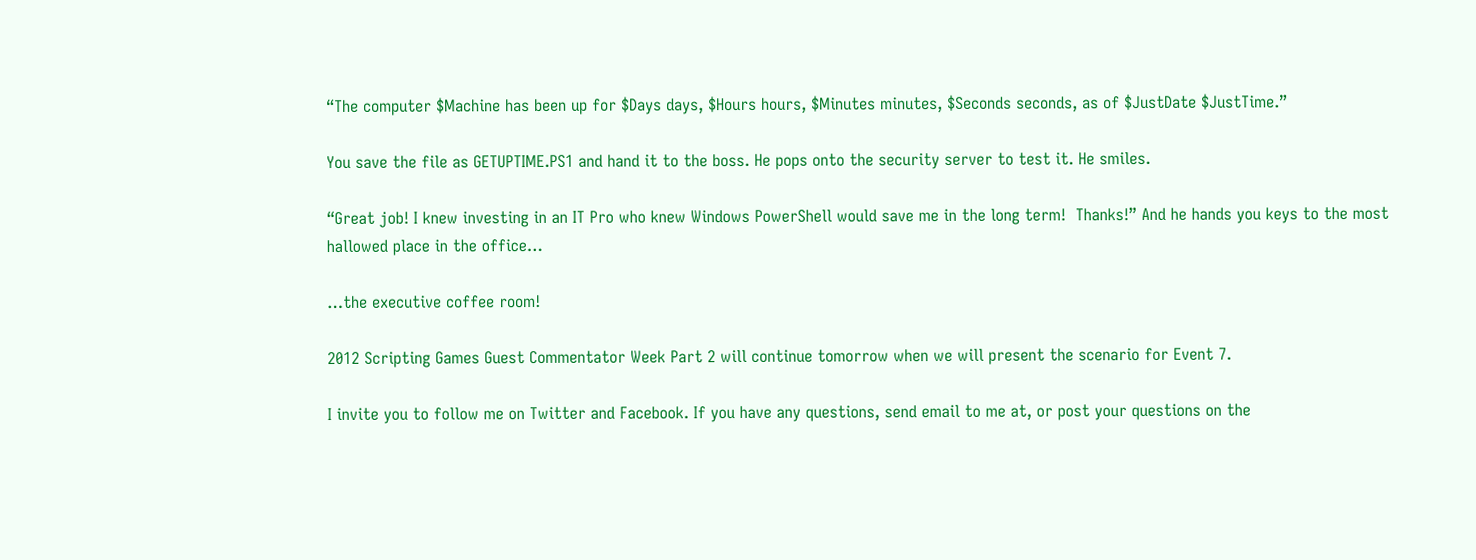“The computer $Machine has been up for $Days days, $Hours hours, $Minutes minutes, $Seconds seconds, as of $JustDate $JustTime.”

You save the file as GETUPTIME.PS1 and hand it to the boss. He pops onto the security server to test it. He smiles.

“Great job! I knew investing in an IT Pro who knew Windows PowerShell would save me in the long term!  Thanks!” And he hands you keys to the most hallowed place in the office…

…the executive coffee room!

2012 Scripting Games Guest Commentator Week Part 2 will continue tomorrow when we will present the scenario for Event 7.

I invite you to follow me on Twitter and Facebook. If you have any questions, send email to me at, or post your questions on the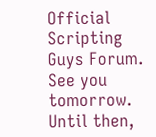Official Scripting Guys Forum. See you tomorrow. Until then,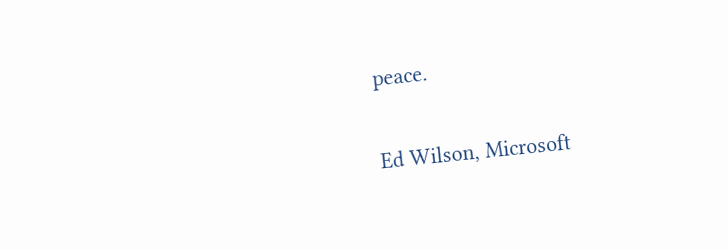peace.

Ed Wilson, Microsoft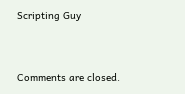Scripting Guy


Comments are closed.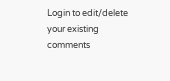Login to edit/delete your existing comments